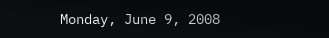Monday, June 9, 2008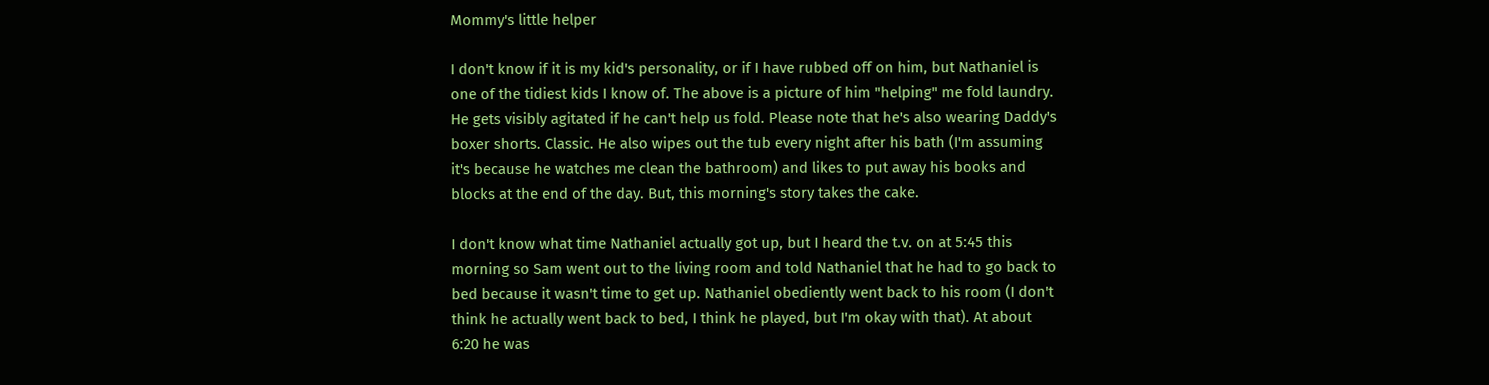Mommy's little helper

I don't know if it is my kid's personality, or if I have rubbed off on him, but Nathaniel is one of the tidiest kids I know of. The above is a picture of him "helping" me fold laundry. He gets visibly agitated if he can't help us fold. Please note that he's also wearing Daddy's boxer shorts. Classic. He also wipes out the tub every night after his bath (I'm assuming it's because he watches me clean the bathroom) and likes to put away his books and blocks at the end of the day. But, this morning's story takes the cake.

I don't know what time Nathaniel actually got up, but I heard the t.v. on at 5:45 this morning so Sam went out to the living room and told Nathaniel that he had to go back to bed because it wasn't time to get up. Nathaniel obediently went back to his room (I don't think he actually went back to bed, I think he played, but I'm okay with that). At about 6:20 he was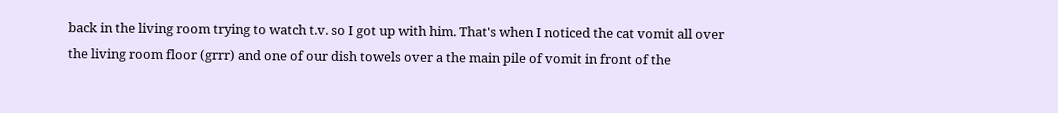back in the living room trying to watch t.v. so I got up with him. That's when I noticed the cat vomit all over the living room floor (grrr) and one of our dish towels over a the main pile of vomit in front of the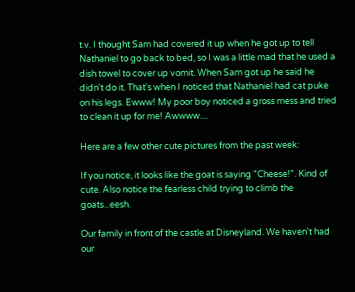t.v. I thought Sam had covered it up when he got up to tell Nathaniel to go back to bed, so I was a little mad that he used a dish towel to cover up vomit. When Sam got up he said he didn't do it. That's when I noticed that Nathaniel had cat puke on his legs. Ewww! My poor boy noticed a gross mess and tried to clean it up for me! Awwww....

Here are a few other cute pictures from the past week:

If you notice, it looks like the goat is saying "Cheese!". Kind of cute. Also notice the fearless child trying to climb the goats...eesh.

Our family in front of the castle at Disneyland. We haven't had our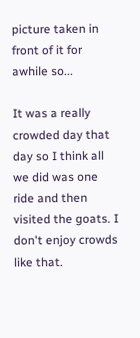picture taken in front of it for awhile so...

It was a really crowded day that day so I think all we did was one ride and then visited the goats. I don't enjoy crowds like that.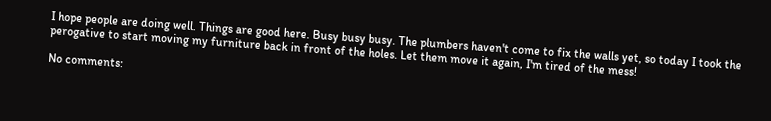I hope people are doing well. Things are good here. Busy busy busy. The plumbers haven't come to fix the walls yet, so today I took the perogative to start moving my furniture back in front of the holes. Let them move it again, I'm tired of the mess!

No comments: